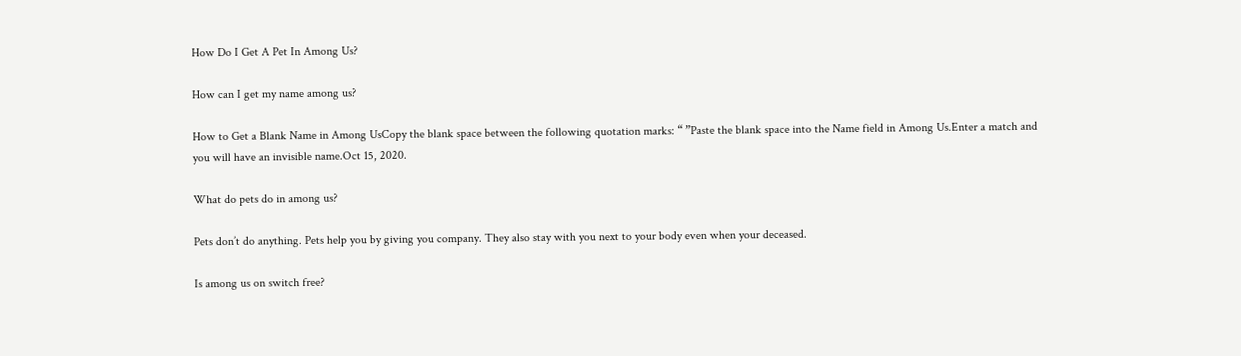How Do I Get A Pet In Among Us?

How can I get my name among us?

How to Get a Blank Name in Among UsCopy the blank space between the following quotation marks: “ ”Paste the blank space into the Name field in Among Us.Enter a match and you will have an invisible name.Oct 15, 2020.

What do pets do in among us?

Pets don’t do anything. Pets help you by giving you company. They also stay with you next to your body even when your deceased.

Is among us on switch free?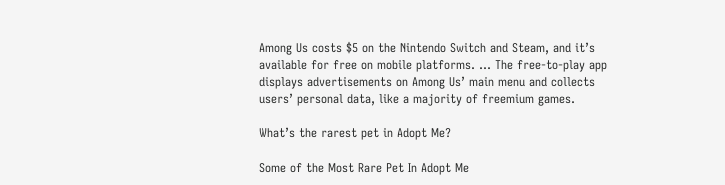Among Us costs $5 on the Nintendo Switch and Steam, and it’s available for free on mobile platforms. … The free-to-play app displays advertisements on Among Us’ main menu and collects users’ personal data, like a majority of freemium games.

What’s the rarest pet in Adopt Me?

Some of the Most Rare Pet In Adopt Me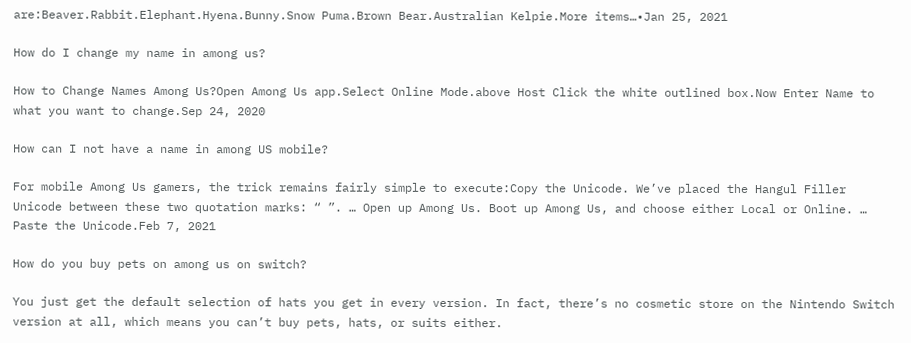are:Beaver.Rabbit.Elephant.Hyena.Bunny.Snow Puma.Brown Bear.Australian Kelpie.More items…•Jan 25, 2021

How do I change my name in among us?

How to Change Names Among Us?Open Among Us app.Select Online Mode.above Host Click the white outlined box.Now Enter Name to what you want to change.Sep 24, 2020

How can I not have a name in among US mobile?

For mobile Among Us gamers, the trick remains fairly simple to execute:Copy the Unicode. We’ve placed the Hangul Filler Unicode between these two quotation marks: “ ”. … Open up Among Us. Boot up Among Us, and choose either Local or Online. … Paste the Unicode.Feb 7, 2021

How do you buy pets on among us on switch?

You just get the default selection of hats you get in every version. In fact, there’s no cosmetic store on the Nintendo Switch version at all, which means you can’t buy pets, hats, or suits either.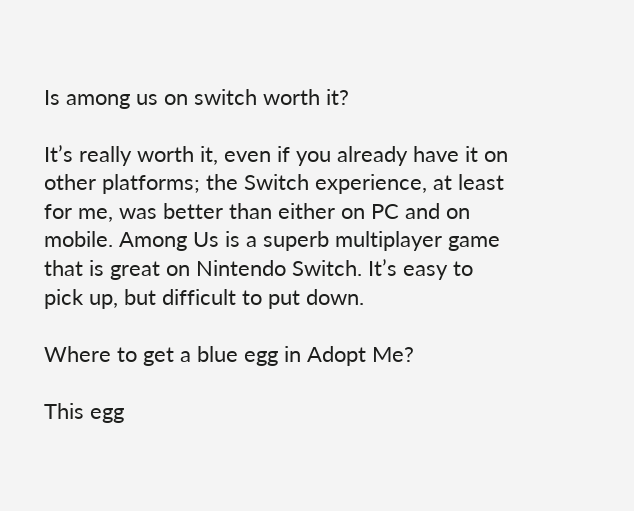Is among us on switch worth it?

It’s really worth it, even if you already have it on other platforms; the Switch experience, at least for me, was better than either on PC and on mobile. Among Us is a superb multiplayer game that is great on Nintendo Switch. It’s easy to pick up, but difficult to put down.

Where to get a blue egg in Adopt Me?

This egg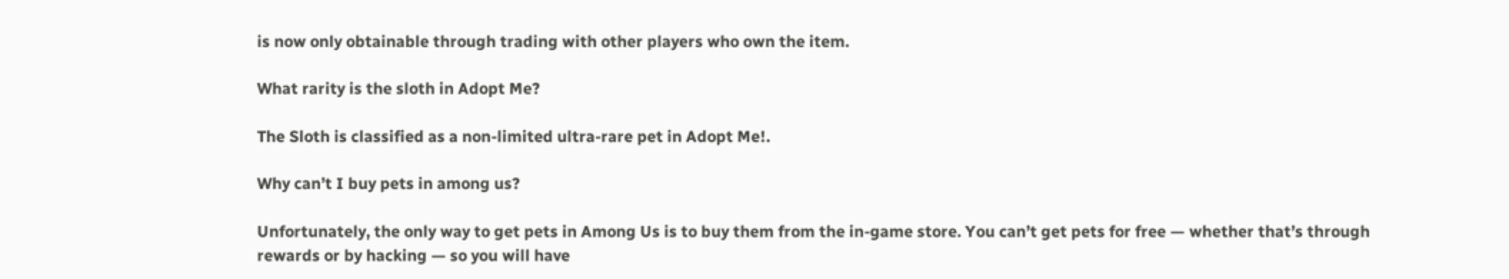is now only obtainable through trading with other players who own the item.

What rarity is the sloth in Adopt Me?

The Sloth is classified as a non-limited ultra-rare pet in Adopt Me!.

Why can’t I buy pets in among us?

Unfortunately, the only way to get pets in Among Us is to buy them from the in-game store. You can’t get pets for free — whether that’s through rewards or by hacking — so you will have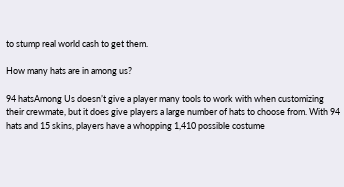to stump real world cash to get them.

How many hats are in among us?

94 hatsAmong Us doesn’t give a player many tools to work with when customizing their crewmate, but it does give players a large number of hats to choose from. With 94 hats and 15 skins, players have a whopping 1,410 possible costume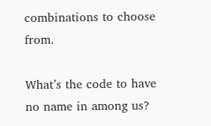combinations to choose from.

What’s the code to have no name in among us?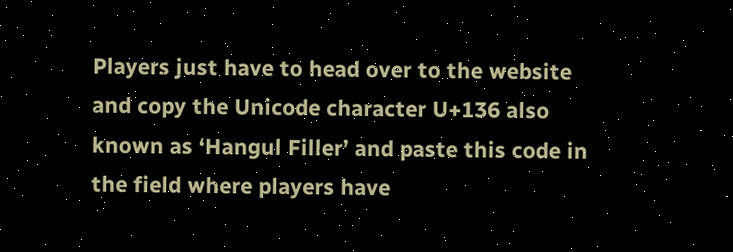Players just have to head over to the website and copy the Unicode character U+136 also known as ‘Hangul Filler’ and paste this code in the field where players have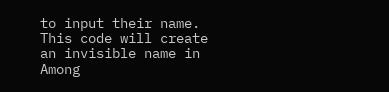to input their name. This code will create an invisible name in Among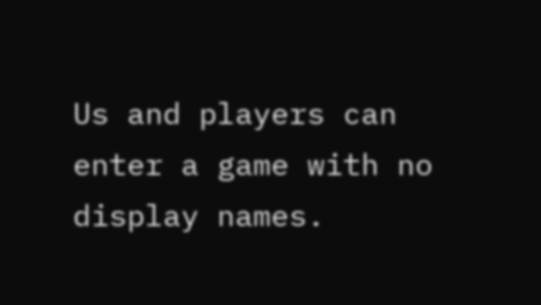Us and players can enter a game with no display names.